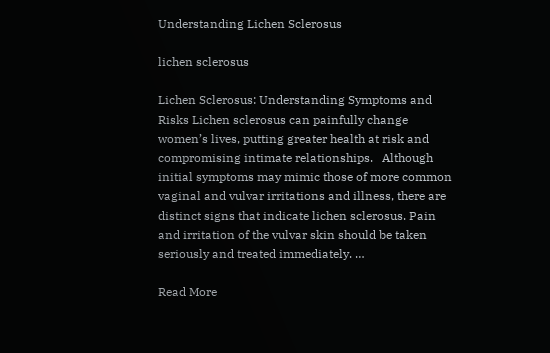Understanding Lichen Sclerosus

lichen sclerosus

Lichen Sclerosus: Understanding Symptoms and Risks Lichen sclerosus can painfully change women’s lives, putting greater health at risk and compromising intimate relationships.   Although initial symptoms may mimic those of more common vaginal and vulvar irritations and illness, there are distinct signs that indicate lichen sclerosus. Pain and irritation of the vulvar skin should be taken seriously and treated immediately. …

Read More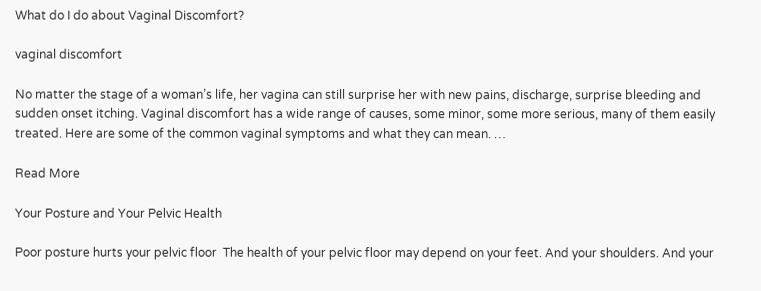What do I do about Vaginal Discomfort?

vaginal discomfort

No matter the stage of a woman’s life, her vagina can still surprise her with new pains, discharge, surprise bleeding and sudden onset itching. Vaginal discomfort has a wide range of causes, some minor, some more serious, many of them easily treated. Here are some of the common vaginal symptoms and what they can mean. …

Read More

Your Posture and Your Pelvic Health

Poor posture hurts your pelvic floor  The health of your pelvic floor may depend on your feet. And your shoulders. And your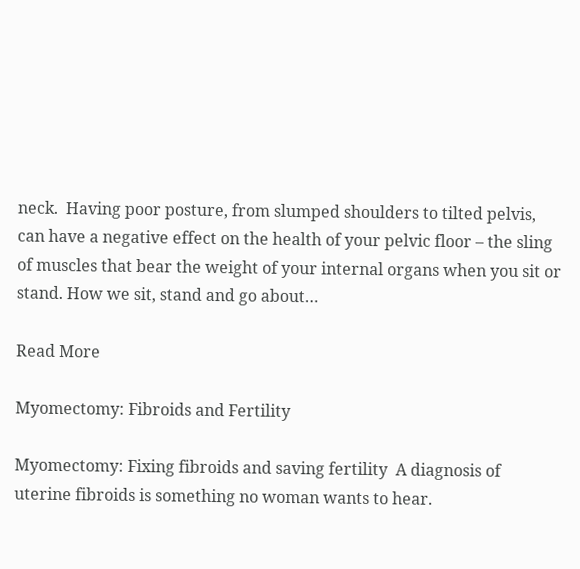neck.  Having poor posture, from slumped shoulders to tilted pelvis, can have a negative effect on the health of your pelvic floor – the sling of muscles that bear the weight of your internal organs when you sit or stand. How we sit, stand and go about…

Read More

Myomectomy: Fibroids and Fertility

Myomectomy: Fixing fibroids and saving fertility  A diagnosis of uterine fibroids is something no woman wants to hear.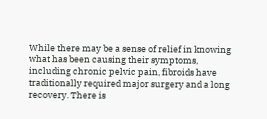While there may be a sense of relief in knowing what has been causing their symptoms, including chronic pelvic pain, fibroids have traditionally required major surgery and a long recovery. There is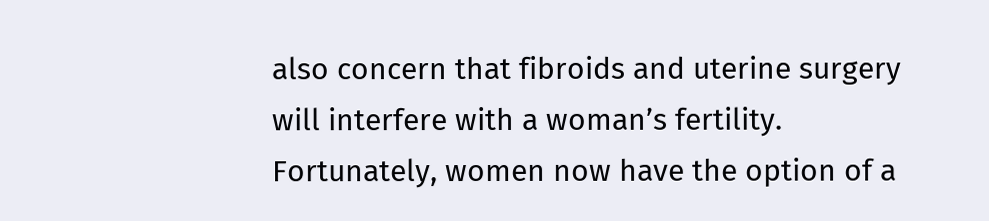also concern that fibroids and uterine surgery will interfere with a woman’s fertility.  Fortunately, women now have the option of a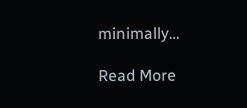minimally…

Read More